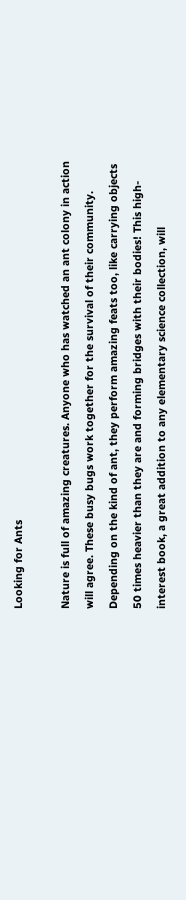Looking for Ants

Nature is full of amazing creatures. Anyone who has watched an ant colony in action will agree. These busy bugs work together for the survival of their community. Depending on the kind of ant, they perform amazing feats too, like carrying objects 50 times heavier than they are and forming bridges with their bodies! This high-interest book, a great addition to any elementary science collection, will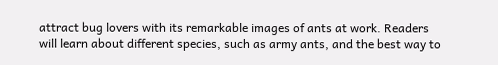attract bug lovers with its remarkable images of ants at work. Readers will learn about different species, such as army ants, and the best way to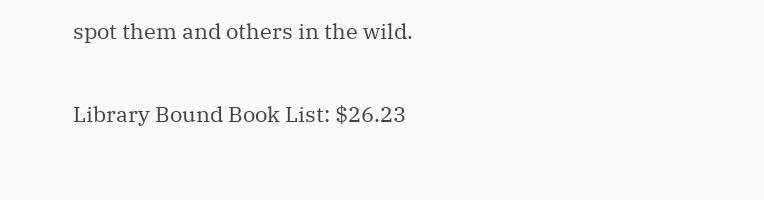spot them and others in the wild.

Library Bound Book List: $26.23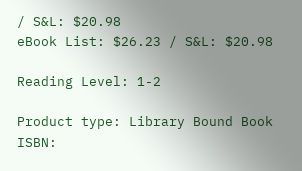/ S&L: $20.98
eBook List: $26.23 / S&L: $20.98

Reading Level: 1-2

Product type: Library Bound Book
ISBN: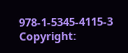978-1-5345-4115-3
Copyright: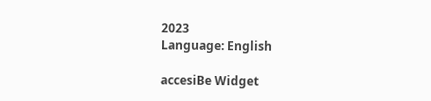2023
Language: English

accesiBe Widget